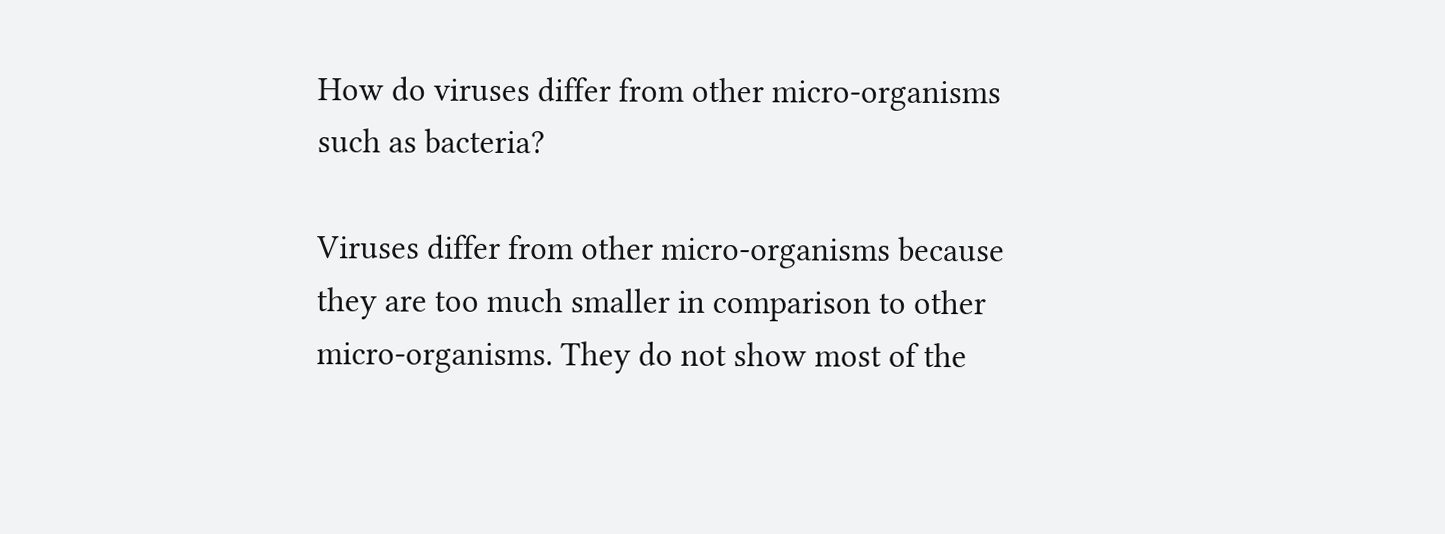How do viruses differ from other micro-organisms such as bacteria?

Viruses differ from other micro-organisms because they are too much smaller in comparison to other micro-organisms. They do not show most of the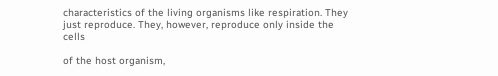characteristics of the living organisms like respiration. They just reproduce. They, however, reproduce only inside the cells

of the host organism,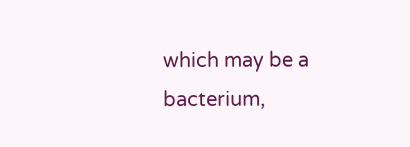which may be a bacterium,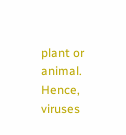plant or animal. Hence, viruses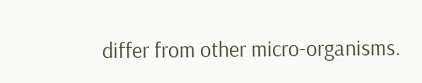differ from other micro-organisms.